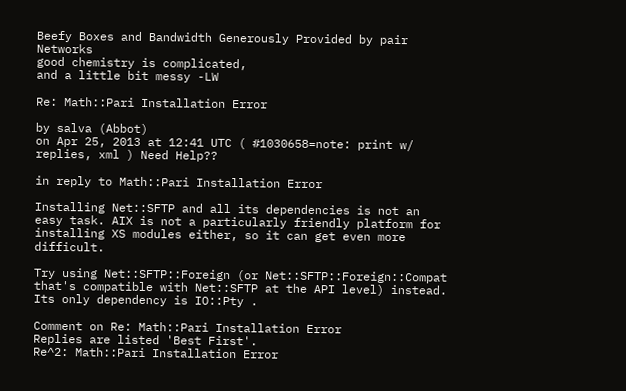Beefy Boxes and Bandwidth Generously Provided by pair Networks
good chemistry is complicated,
and a little bit messy -LW

Re: Math::Pari Installation Error

by salva (Abbot)
on Apr 25, 2013 at 12:41 UTC ( #1030658=note: print w/ replies, xml ) Need Help??

in reply to Math::Pari Installation Error

Installing Net::SFTP and all its dependencies is not an easy task. AIX is not a particularly friendly platform for installing XS modules either, so it can get even more difficult.

Try using Net::SFTP::Foreign (or Net::SFTP::Foreign::Compat that's compatible with Net::SFTP at the API level) instead. Its only dependency is IO::Pty .

Comment on Re: Math::Pari Installation Error
Replies are listed 'Best First'.
Re^2: Math::Pari Installation Error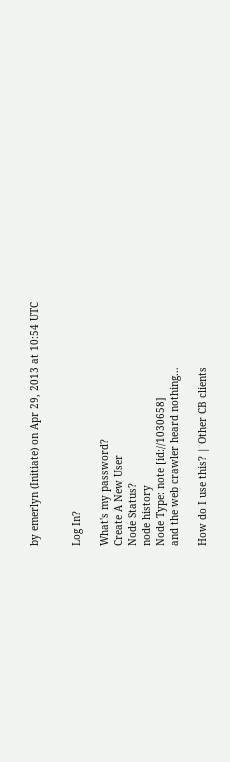by emerlyn (Initiate) on Apr 29, 2013 at 10:54 UTC


Log In?

What's my password?
Create A New User
Node Status?
node history
Node Type: note [id://1030658]
and the web crawler heard nothing...

How do I use this? | Other CB clients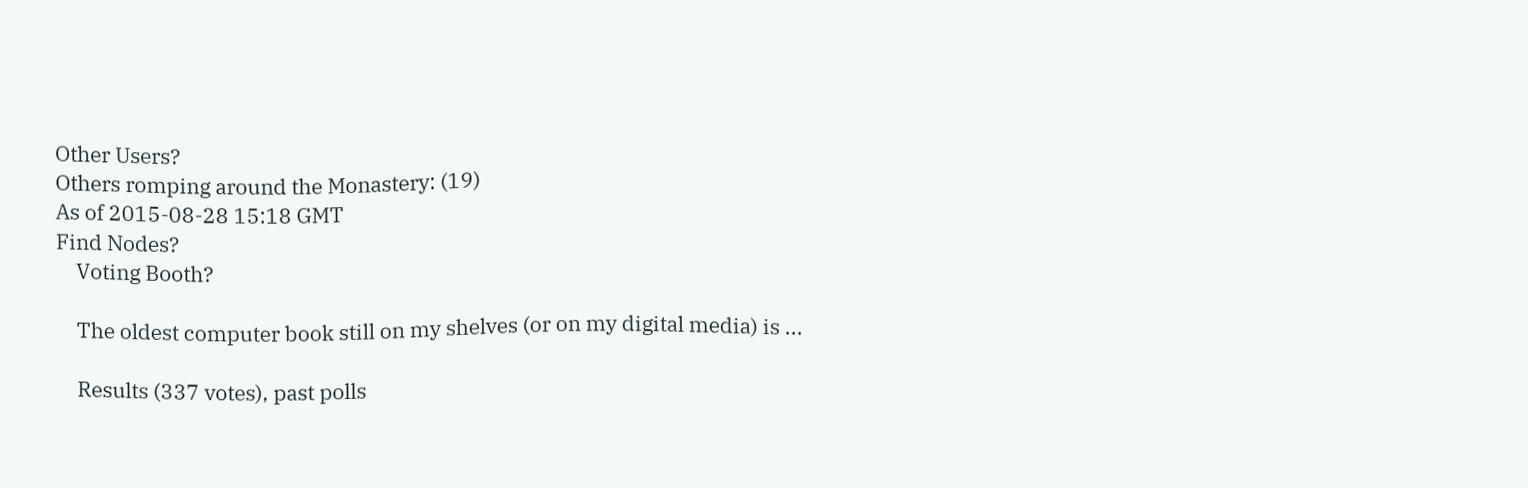Other Users?
Others romping around the Monastery: (19)
As of 2015-08-28 15:18 GMT
Find Nodes?
    Voting Booth?

    The oldest computer book still on my shelves (or on my digital media) is ...

    Results (337 votes), past polls